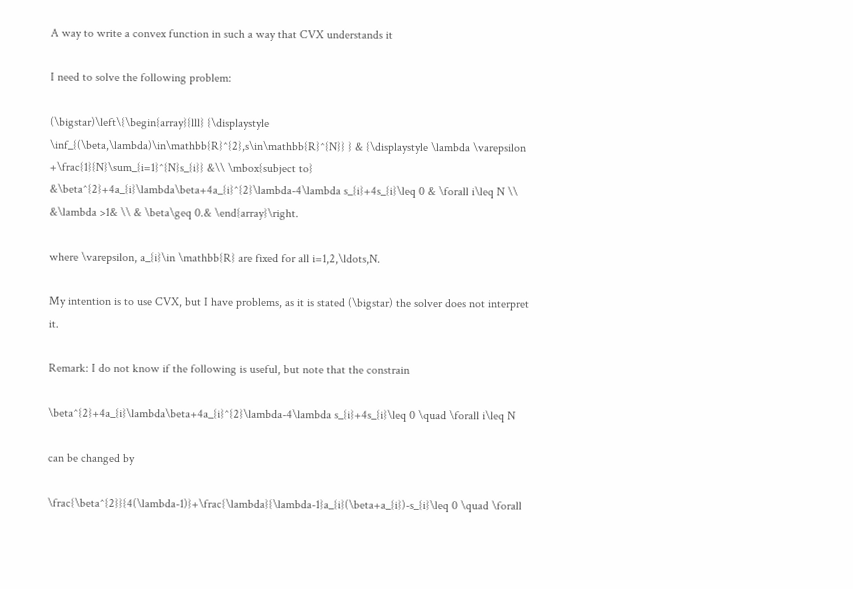A way to write a convex function in such a way that CVX understands it

I need to solve the following problem:

(\bigstar)\left\{\begin{array}{lll} {\displaystyle \inf_{(\beta,\lambda)\in\mathbb{R}^{2},s\in\mathbb{R}^{N}} } & {\displaystyle \lambda \varepsilon +\frac{1}{N}\sum_{i=1}^{N}s_{i}} &\\ \mbox{subject to} &\beta^{2}+4a_{i}\lambda\beta+4a_{i}^{2}\lambda-4\lambda s_{i}+4s_{i}\leq 0 & \forall i\leq N \\ &\lambda >1& \\ & \beta\geq 0.& \end{array}\right.

where \varepsilon, a_{i}\in \mathbb{R} are fixed for all i=1,2,\ldots,N.

My intention is to use CVX, but I have problems, as it is stated (\bigstar) the solver does not interpret it.

Remark: I do not know if the following is useful, but note that the constrain

\beta^{2}+4a_{i}\lambda\beta+4a_{i}^{2}\lambda-4\lambda s_{i}+4s_{i}\leq 0 \quad \forall i\leq N

can be changed by

\frac{\beta^{2}}{4(\lambda-1)}+\frac{\lambda}{\lambda-1}a_{i}(\beta+a_{i})-s_{i}\leq 0 \quad \forall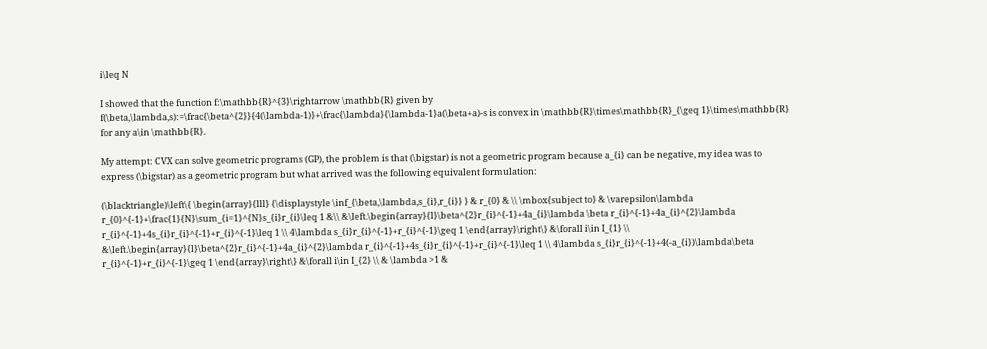i\leq N

I showed that the function f:\mathbb{R}^{3}\rightarrow \mathbb{R} given by f(\beta,\lambda,s):=\frac{\beta^{2}}{4(\lambda-1)}+\frac{\lambda}{\lambda-1}a(\beta+a)-s is convex in \mathbb{R}\times\mathbb{R}_{\geq 1}\times\mathbb{R} for any a\in \mathbb{R}.

My attempt: CVX can solve geometric programs (GP), the problem is that (\bigstar) is not a geometric program because a_{i} can be negative, my idea was to express (\bigstar) as a geometric program but what arrived was the following equivalent formulation:

(\blacktriangle)\left\{ \begin{array}{lll} {\displaystyle \inf_{\beta,\lambda,s_{i},r_{i}} } & r_{0} & \\ \mbox{subject to} & \varepsilon\lambda r_{0}^{-1}+\frac{1}{N}\sum_{i=1}^{N}s_{i}r_{i}\leq 1 &\\ &\left.\begin{array}{l}\beta^{2}r_{i}^{-1}+4a_{i}\lambda \beta r_{i}^{-1}+4a_{i}^{2}\lambda r_{i}^{-1}+4s_{i}r_{i}^{-1}+r_{i}^{-1}\leq 1 \\ 4\lambda s_{i}r_{i}^{-1}+r_{i}^{-1}\geq 1 \end{array}\right\} &\forall i\in I_{1} \\ &\left.\begin{array}{l}\beta^{2}r_{i}^{-1}+4a_{i}^{2}\lambda r_{i}^{-1}+4s_{i}r_{i}^{-1}+r_{i}^{-1}\leq 1 \\ 4\lambda s_{i}r_{i}^{-1}+4(-a_{i})\lambda\beta r_{i}^{-1}+r_{i}^{-1}\geq 1 \end{array}\right\} &\forall i\in I_{2} \\ & \lambda >1 &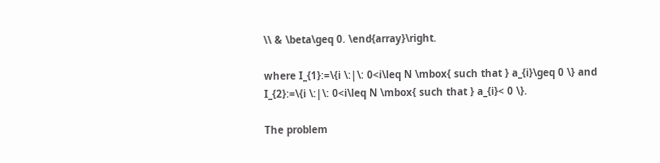\\ & \beta\geq 0. \end{array}\right.

where I_{1}:=\{i \:|\: 0<i\leq N \mbox{ such that } a_{i}\geq 0 \} and I_{2}:=\{i \:|\: 0<i\leq N \mbox{ such that } a_{i}< 0 \}.

The problem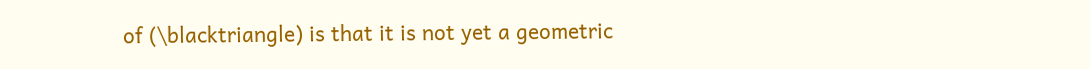of (\blacktriangle) is that it is not yet a geometric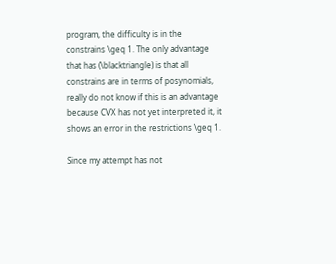program, the difficulty is in the constrains \geq 1. The only advantage that has (\blacktriangle) is that all constrains are in terms of posynomials, really do not know if this is an advantage because CVX has not yet interpreted it, it shows an error in the restrictions \geq 1.

Since my attempt has not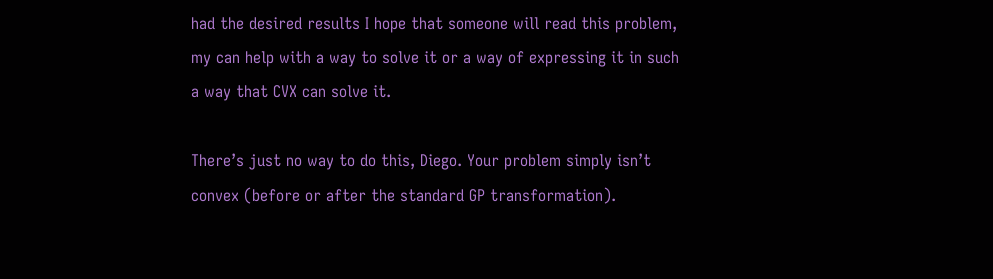had the desired results I hope that someone will read this problem, my can help with a way to solve it or a way of expressing it in such a way that CVX can solve it.

There’s just no way to do this, Diego. Your problem simply isn’t convex (before or after the standard GP transformation).